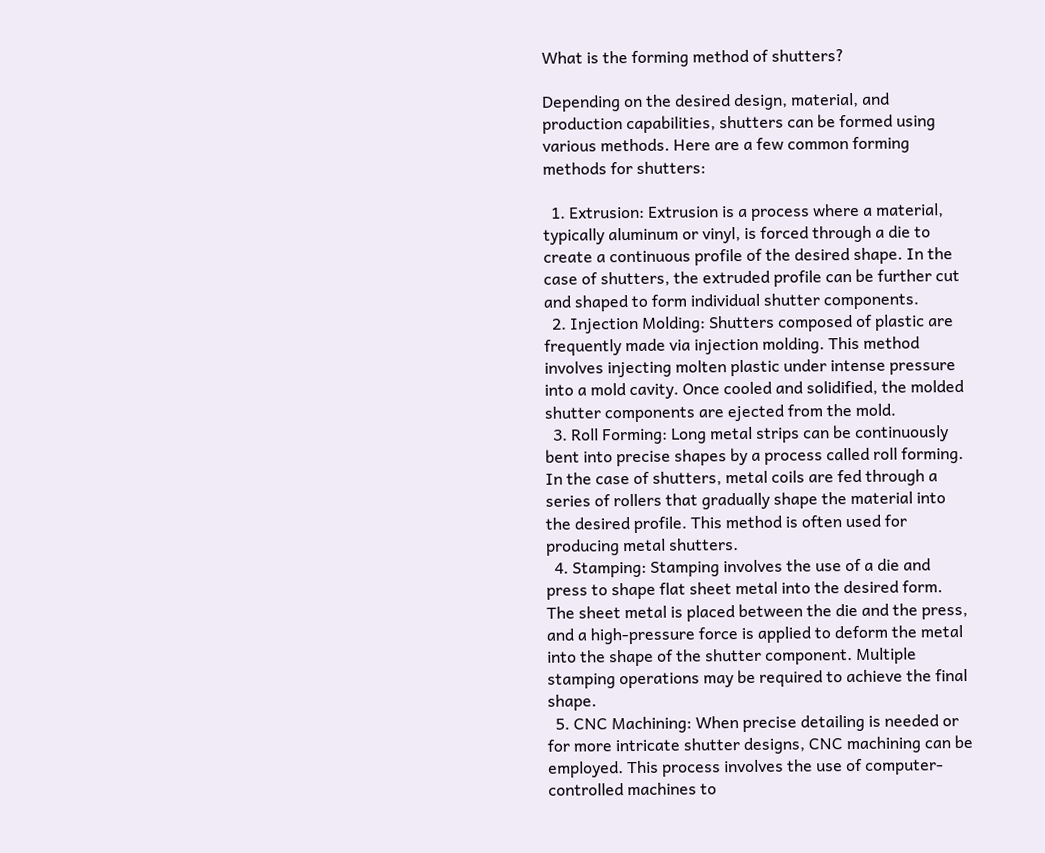What is the forming method of shutters?

Depending on the desired design, material, and production capabilities, shutters can be formed using various methods. Here are a few common forming methods for shutters:

  1. Extrusion: Extrusion is a process where a material, typically aluminum or vinyl, is forced through a die to create a continuous profile of the desired shape. In the case of shutters, the extruded profile can be further cut and shaped to form individual shutter components.
  2. Injection Molding: Shutters composed of plastic are frequently made via injection molding. This method involves injecting molten plastic under intense pressure into a mold cavity. Once cooled and solidified, the molded shutter components are ejected from the mold.
  3. Roll Forming: Long metal strips can be continuously bent into precise shapes by a process called roll forming. In the case of shutters, metal coils are fed through a series of rollers that gradually shape the material into the desired profile. This method is often used for producing metal shutters.
  4. Stamping: Stamping involves the use of a die and press to shape flat sheet metal into the desired form. The sheet metal is placed between the die and the press, and a high-pressure force is applied to deform the metal into the shape of the shutter component. Multiple stamping operations may be required to achieve the final shape.
  5. CNC Machining: When precise detailing is needed or for more intricate shutter designs, CNC machining can be employed. This process involves the use of computer-controlled machines to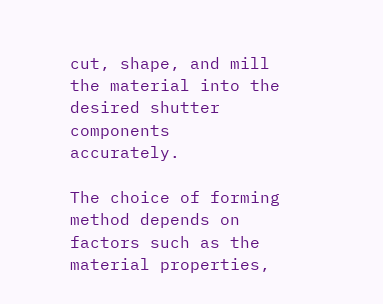cut, shape, and mill the material into the desired shutter components accurately.

The choice of forming method depends on factors such as the material properties,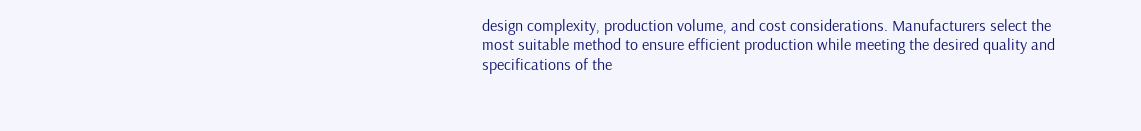design complexity, production volume, and cost considerations. Manufacturers select the most suitable method to ensure efficient production while meeting the desired quality and specifications of the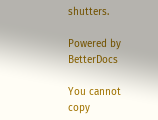shutters.

Powered by BetterDocs

You cannot copy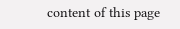content of this page